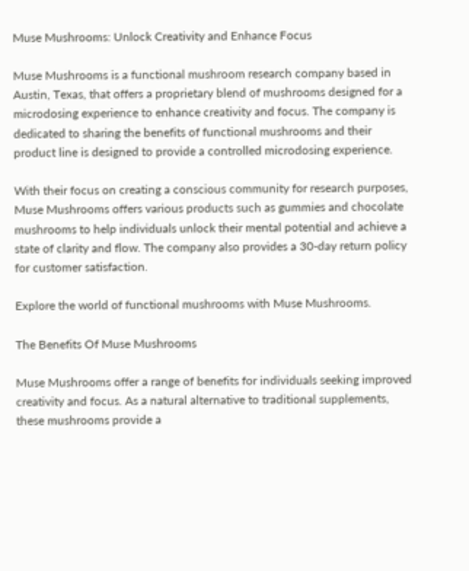Muse Mushrooms: Unlock Creativity and Enhance Focus

Muse Mushrooms is a functional mushroom research company based in Austin, Texas, that offers a proprietary blend of mushrooms designed for a microdosing experience to enhance creativity and focus. The company is dedicated to sharing the benefits of functional mushrooms and their product line is designed to provide a controlled microdosing experience.

With their focus on creating a conscious community for research purposes, Muse Mushrooms offers various products such as gummies and chocolate mushrooms to help individuals unlock their mental potential and achieve a state of clarity and flow. The company also provides a 30-day return policy for customer satisfaction.

Explore the world of functional mushrooms with Muse Mushrooms.

The Benefits Of Muse Mushrooms

Muse Mushrooms offer a range of benefits for individuals seeking improved creativity and focus. As a natural alternative to traditional supplements, these mushrooms provide a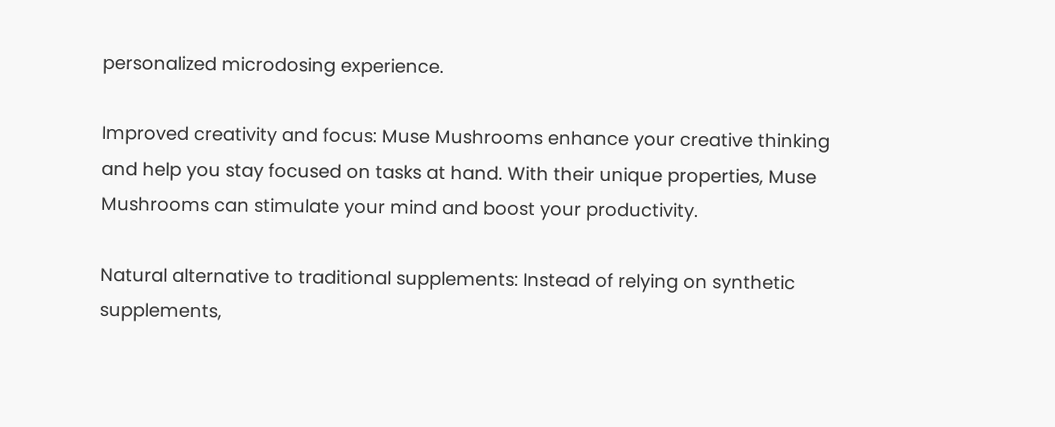personalized microdosing experience.

Improved creativity and focus: Muse Mushrooms enhance your creative thinking and help you stay focused on tasks at hand. With their unique properties, Muse Mushrooms can stimulate your mind and boost your productivity.

Natural alternative to traditional supplements: Instead of relying on synthetic supplements,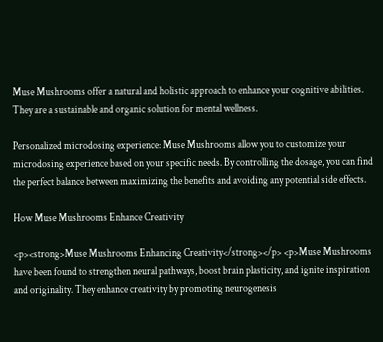Muse Mushrooms offer a natural and holistic approach to enhance your cognitive abilities. They are a sustainable and organic solution for mental wellness.

Personalized microdosing experience: Muse Mushrooms allow you to customize your microdosing experience based on your specific needs. By controlling the dosage, you can find the perfect balance between maximizing the benefits and avoiding any potential side effects.

How Muse Mushrooms Enhance Creativity

<p><strong>Muse Mushrooms Enhancing Creativity</strong></p> <p>Muse Mushrooms have been found to strengthen neural pathways, boost brain plasticity, and ignite inspiration and originality. They enhance creativity by promoting neurogenesis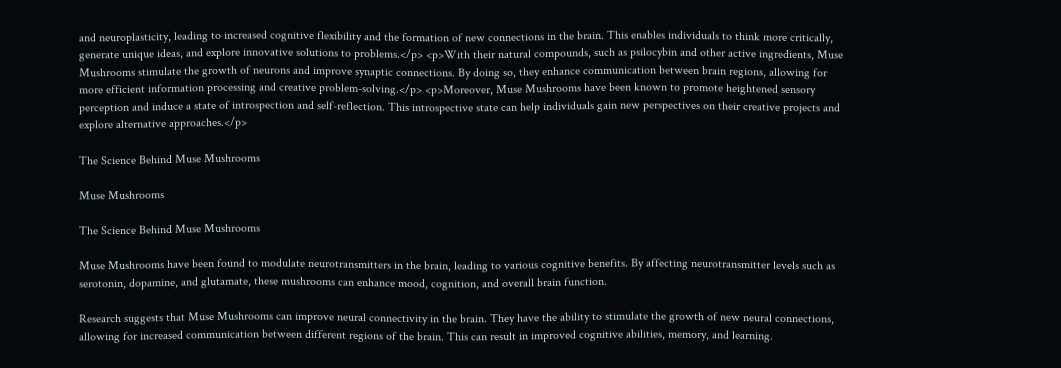and neuroplasticity, leading to increased cognitive flexibility and the formation of new connections in the brain. This enables individuals to think more critically, generate unique ideas, and explore innovative solutions to problems.</p> <p>With their natural compounds, such as psilocybin and other active ingredients, Muse Mushrooms stimulate the growth of neurons and improve synaptic connections. By doing so, they enhance communication between brain regions, allowing for more efficient information processing and creative problem-solving.</p> <p>Moreover, Muse Mushrooms have been known to promote heightened sensory perception and induce a state of introspection and self-reflection. This introspective state can help individuals gain new perspectives on their creative projects and explore alternative approaches.</p>

The Science Behind Muse Mushrooms

Muse Mushrooms

The Science Behind Muse Mushrooms

Muse Mushrooms have been found to modulate neurotransmitters in the brain, leading to various cognitive benefits. By affecting neurotransmitter levels such as serotonin, dopamine, and glutamate, these mushrooms can enhance mood, cognition, and overall brain function.

Research suggests that Muse Mushrooms can improve neural connectivity in the brain. They have the ability to stimulate the growth of new neural connections, allowing for increased communication between different regions of the brain. This can result in improved cognitive abilities, memory, and learning.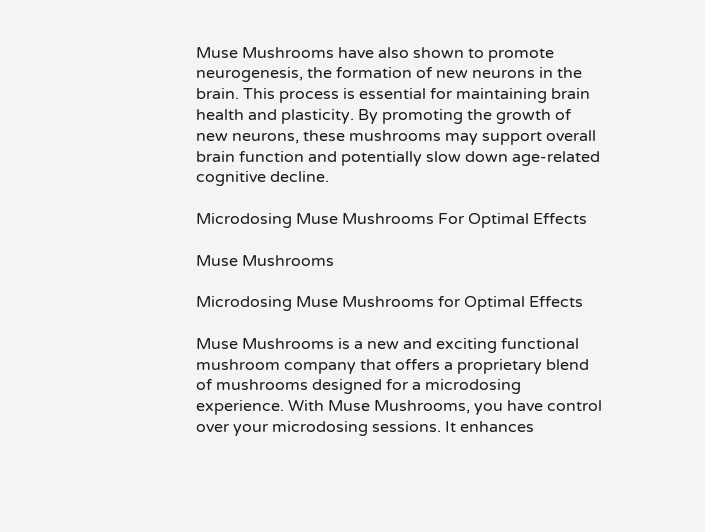Muse Mushrooms have also shown to promote neurogenesis, the formation of new neurons in the brain. This process is essential for maintaining brain health and plasticity. By promoting the growth of new neurons, these mushrooms may support overall brain function and potentially slow down age-related cognitive decline.

Microdosing Muse Mushrooms For Optimal Effects

Muse Mushrooms

Microdosing Muse Mushrooms for Optimal Effects

Muse Mushrooms is a new and exciting functional mushroom company that offers a proprietary blend of mushrooms designed for a microdosing experience. With Muse Mushrooms, you have control over your microdosing sessions. It enhances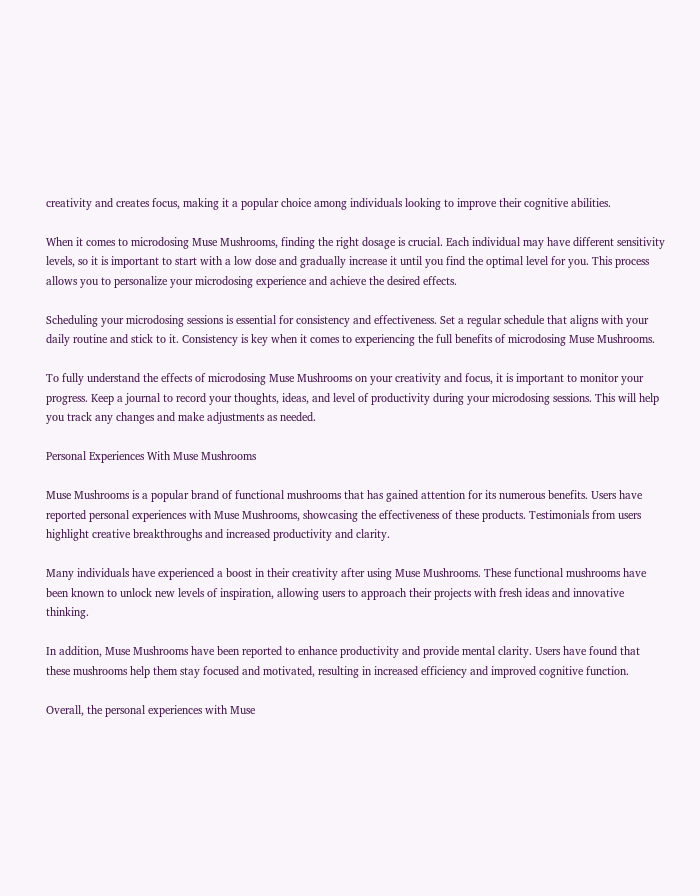creativity and creates focus, making it a popular choice among individuals looking to improve their cognitive abilities.

When it comes to microdosing Muse Mushrooms, finding the right dosage is crucial. Each individual may have different sensitivity levels, so it is important to start with a low dose and gradually increase it until you find the optimal level for you. This process allows you to personalize your microdosing experience and achieve the desired effects.

Scheduling your microdosing sessions is essential for consistency and effectiveness. Set a regular schedule that aligns with your daily routine and stick to it. Consistency is key when it comes to experiencing the full benefits of microdosing Muse Mushrooms.

To fully understand the effects of microdosing Muse Mushrooms on your creativity and focus, it is important to monitor your progress. Keep a journal to record your thoughts, ideas, and level of productivity during your microdosing sessions. This will help you track any changes and make adjustments as needed.

Personal Experiences With Muse Mushrooms

Muse Mushrooms is a popular brand of functional mushrooms that has gained attention for its numerous benefits. Users have reported personal experiences with Muse Mushrooms, showcasing the effectiveness of these products. Testimonials from users highlight creative breakthroughs and increased productivity and clarity.

Many individuals have experienced a boost in their creativity after using Muse Mushrooms. These functional mushrooms have been known to unlock new levels of inspiration, allowing users to approach their projects with fresh ideas and innovative thinking.

In addition, Muse Mushrooms have been reported to enhance productivity and provide mental clarity. Users have found that these mushrooms help them stay focused and motivated, resulting in increased efficiency and improved cognitive function.

Overall, the personal experiences with Muse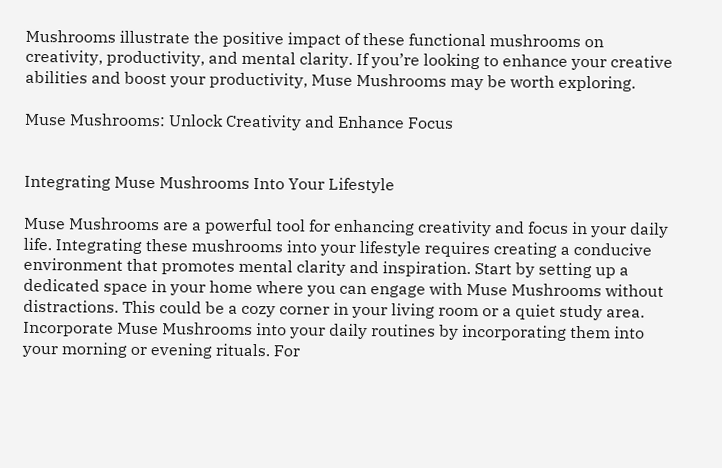Mushrooms illustrate the positive impact of these functional mushrooms on creativity, productivity, and mental clarity. If you’re looking to enhance your creative abilities and boost your productivity, Muse Mushrooms may be worth exploring.

Muse Mushrooms: Unlock Creativity and Enhance Focus


Integrating Muse Mushrooms Into Your Lifestyle

Muse Mushrooms are a powerful tool for enhancing creativity and focus in your daily life. Integrating these mushrooms into your lifestyle requires creating a conducive environment that promotes mental clarity and inspiration. Start by setting up a dedicated space in your home where you can engage with Muse Mushrooms without distractions. This could be a cozy corner in your living room or a quiet study area. Incorporate Muse Mushrooms into your daily routines by incorporating them into your morning or evening rituals. For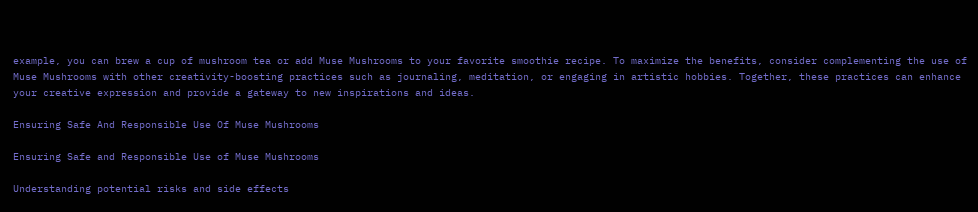example, you can brew a cup of mushroom tea or add Muse Mushrooms to your favorite smoothie recipe. To maximize the benefits, consider complementing the use of Muse Mushrooms with other creativity-boosting practices such as journaling, meditation, or engaging in artistic hobbies. Together, these practices can enhance your creative expression and provide a gateway to new inspirations and ideas.

Ensuring Safe And Responsible Use Of Muse Mushrooms

Ensuring Safe and Responsible Use of Muse Mushrooms

Understanding potential risks and side effects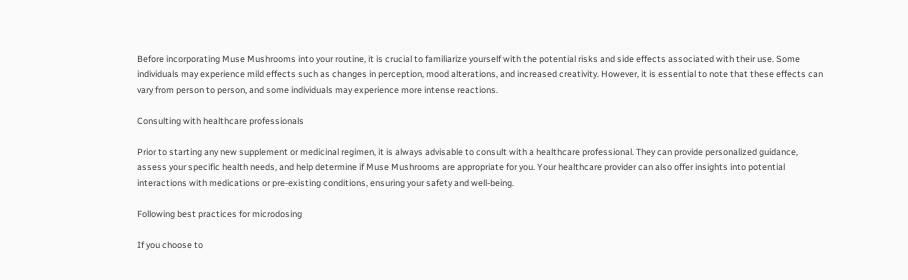Before incorporating Muse Mushrooms into your routine, it is crucial to familiarize yourself with the potential risks and side effects associated with their use. Some individuals may experience mild effects such as changes in perception, mood alterations, and increased creativity. However, it is essential to note that these effects can vary from person to person, and some individuals may experience more intense reactions.

Consulting with healthcare professionals

Prior to starting any new supplement or medicinal regimen, it is always advisable to consult with a healthcare professional. They can provide personalized guidance, assess your specific health needs, and help determine if Muse Mushrooms are appropriate for you. Your healthcare provider can also offer insights into potential interactions with medications or pre-existing conditions, ensuring your safety and well-being.

Following best practices for microdosing

If you choose to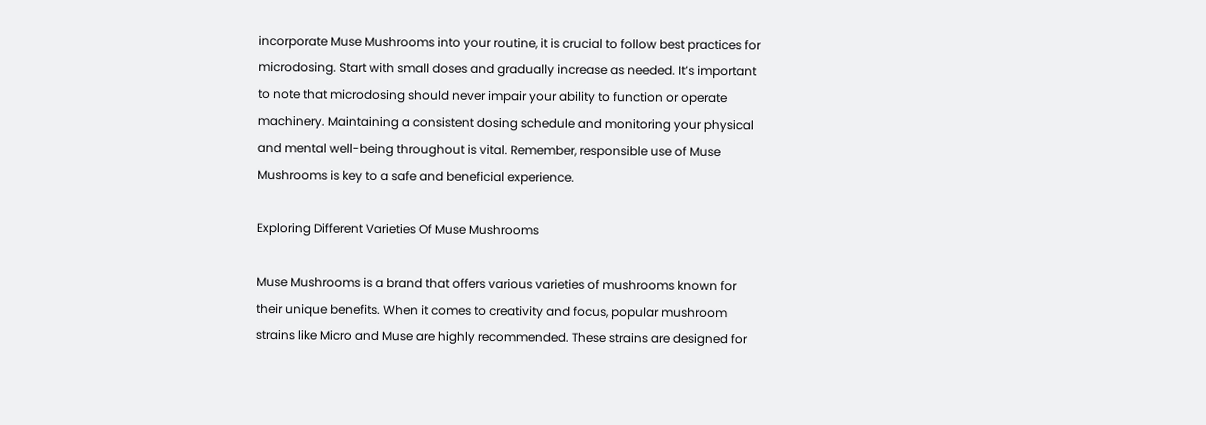incorporate Muse Mushrooms into your routine, it is crucial to follow best practices for microdosing. Start with small doses and gradually increase as needed. It’s important to note that microdosing should never impair your ability to function or operate machinery. Maintaining a consistent dosing schedule and monitoring your physical and mental well-being throughout is vital. Remember, responsible use of Muse Mushrooms is key to a safe and beneficial experience.

Exploring Different Varieties Of Muse Mushrooms

Muse Mushrooms is a brand that offers various varieties of mushrooms known for their unique benefits. When it comes to creativity and focus, popular mushroom strains like Micro and Muse are highly recommended. These strains are designed for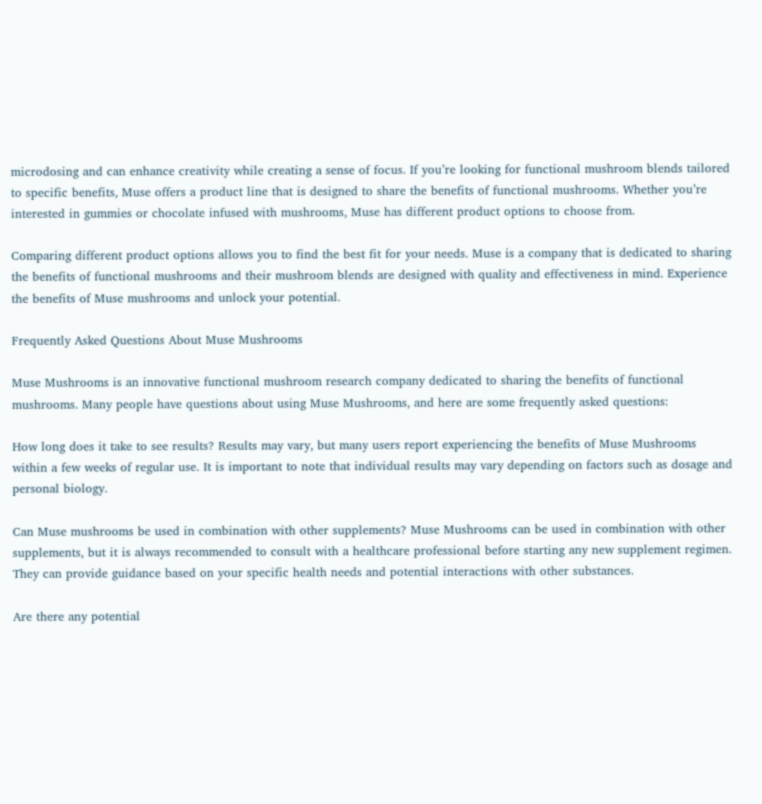microdosing and can enhance creativity while creating a sense of focus. If you’re looking for functional mushroom blends tailored to specific benefits, Muse offers a product line that is designed to share the benefits of functional mushrooms. Whether you’re interested in gummies or chocolate infused with mushrooms, Muse has different product options to choose from.

Comparing different product options allows you to find the best fit for your needs. Muse is a company that is dedicated to sharing the benefits of functional mushrooms and their mushroom blends are designed with quality and effectiveness in mind. Experience the benefits of Muse mushrooms and unlock your potential.

Frequently Asked Questions About Muse Mushrooms

Muse Mushrooms is an innovative functional mushroom research company dedicated to sharing the benefits of functional mushrooms. Many people have questions about using Muse Mushrooms, and here are some frequently asked questions:

How long does it take to see results? Results may vary, but many users report experiencing the benefits of Muse Mushrooms within a few weeks of regular use. It is important to note that individual results may vary depending on factors such as dosage and personal biology.

Can Muse mushrooms be used in combination with other supplements? Muse Mushrooms can be used in combination with other supplements, but it is always recommended to consult with a healthcare professional before starting any new supplement regimen. They can provide guidance based on your specific health needs and potential interactions with other substances.

Are there any potential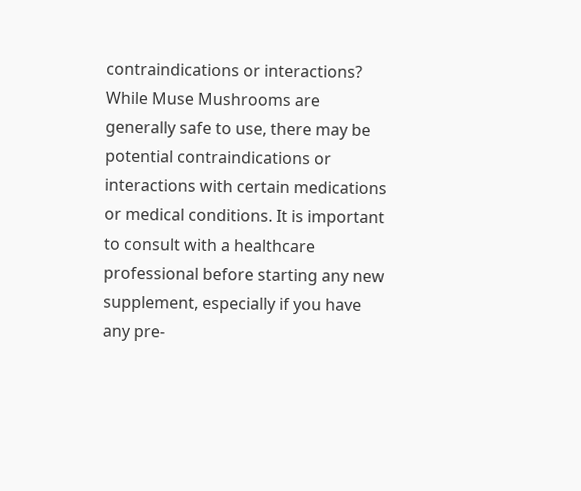contraindications or interactions? While Muse Mushrooms are generally safe to use, there may be potential contraindications or interactions with certain medications or medical conditions. It is important to consult with a healthcare professional before starting any new supplement, especially if you have any pre-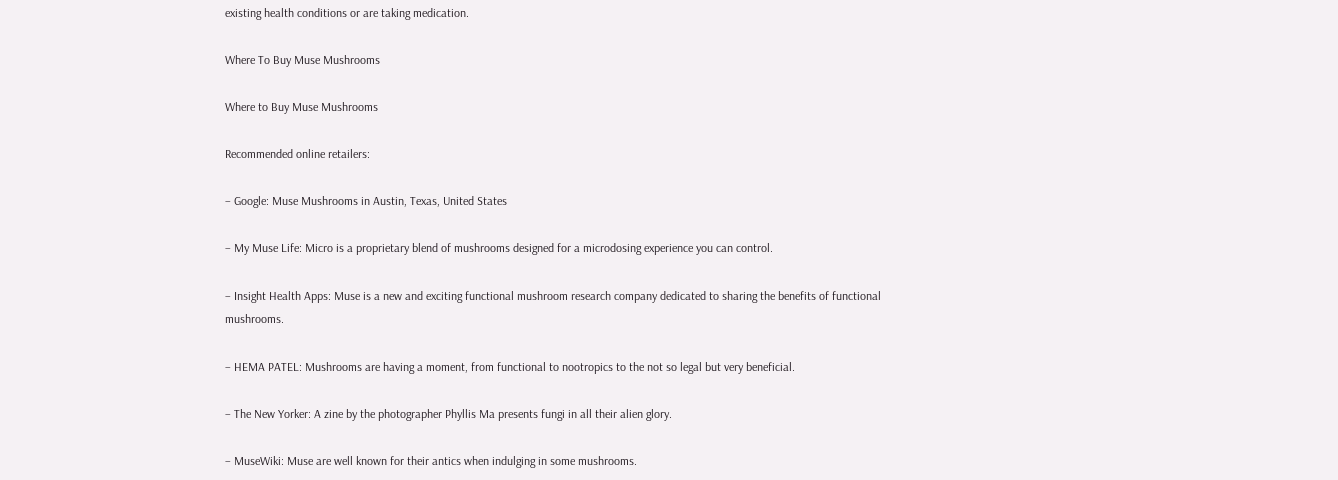existing health conditions or are taking medication.

Where To Buy Muse Mushrooms

Where to Buy Muse Mushrooms

Recommended online retailers:

– Google: Muse Mushrooms in Austin, Texas, United States

– My Muse Life: Micro is a proprietary blend of mushrooms designed for a microdosing experience you can control.

– Insight Health Apps: Muse is a new and exciting functional mushroom research company dedicated to sharing the benefits of functional mushrooms.

– HEMA PATEL: Mushrooms are having a moment, from functional to nootropics to the not so legal but very beneficial.

– The New Yorker: A zine by the photographer Phyllis Ma presents fungi in all their alien glory.

– MuseWiki: Muse are well known for their antics when indulging in some mushrooms.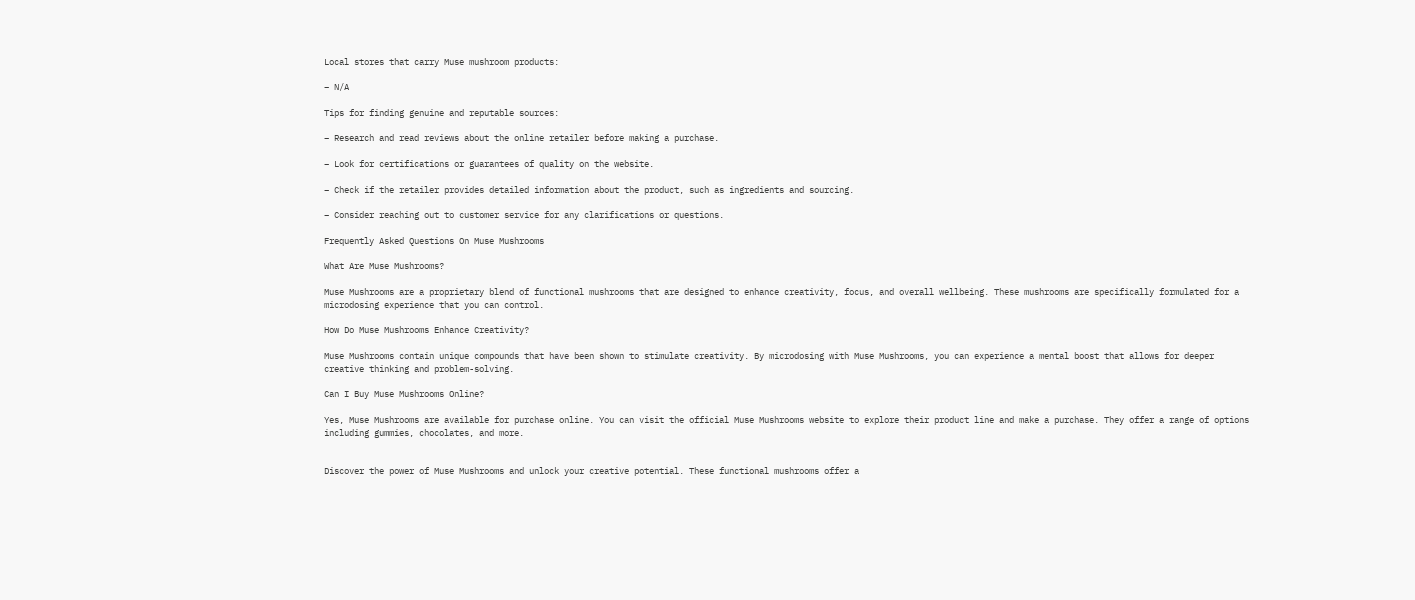Local stores that carry Muse mushroom products:

– N/A

Tips for finding genuine and reputable sources:

– Research and read reviews about the online retailer before making a purchase.

– Look for certifications or guarantees of quality on the website.

– Check if the retailer provides detailed information about the product, such as ingredients and sourcing.

– Consider reaching out to customer service for any clarifications or questions.

Frequently Asked Questions On Muse Mushrooms

What Are Muse Mushrooms?

Muse Mushrooms are a proprietary blend of functional mushrooms that are designed to enhance creativity, focus, and overall wellbeing. These mushrooms are specifically formulated for a microdosing experience that you can control.

How Do Muse Mushrooms Enhance Creativity?

Muse Mushrooms contain unique compounds that have been shown to stimulate creativity. By microdosing with Muse Mushrooms, you can experience a mental boost that allows for deeper creative thinking and problem-solving.

Can I Buy Muse Mushrooms Online?

Yes, Muse Mushrooms are available for purchase online. You can visit the official Muse Mushrooms website to explore their product line and make a purchase. They offer a range of options including gummies, chocolates, and more.


Discover the power of Muse Mushrooms and unlock your creative potential. These functional mushrooms offer a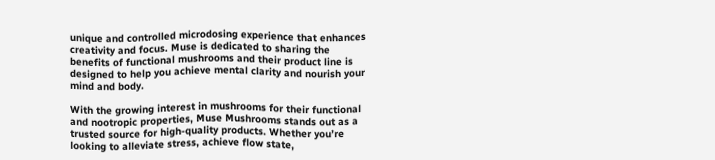unique and controlled microdosing experience that enhances creativity and focus. Muse is dedicated to sharing the benefits of functional mushrooms and their product line is designed to help you achieve mental clarity and nourish your mind and body.

With the growing interest in mushrooms for their functional and nootropic properties, Muse Mushrooms stands out as a trusted source for high-quality products. Whether you’re looking to alleviate stress, achieve flow state,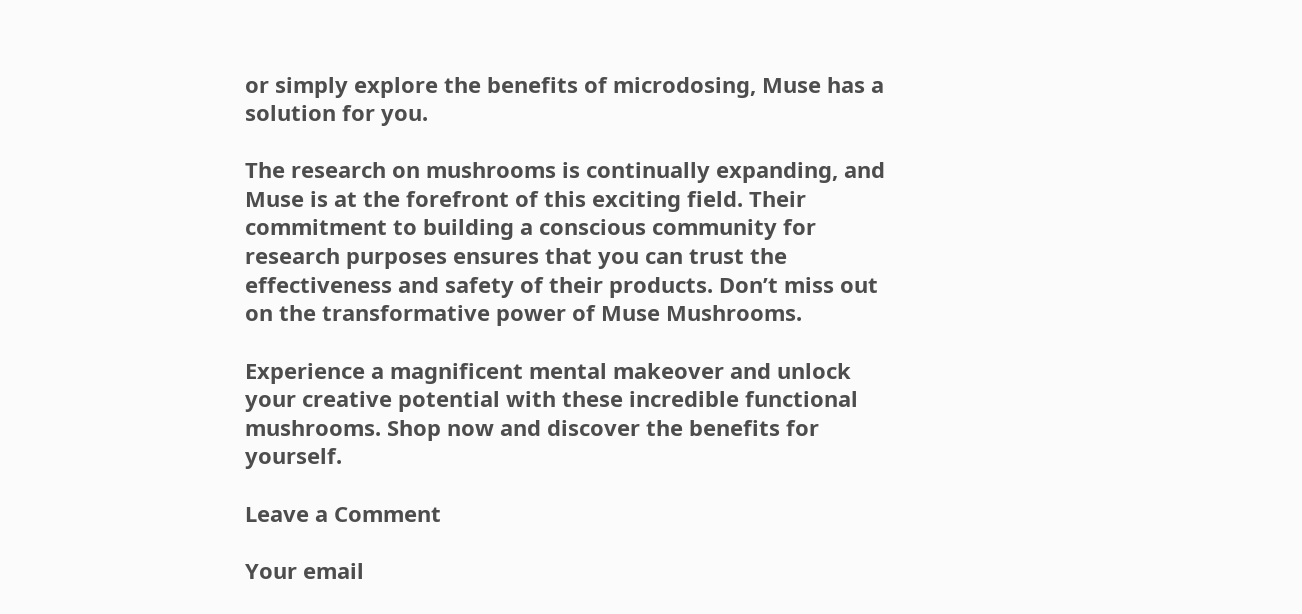or simply explore the benefits of microdosing, Muse has a solution for you.

The research on mushrooms is continually expanding, and Muse is at the forefront of this exciting field. Their commitment to building a conscious community for research purposes ensures that you can trust the effectiveness and safety of their products. Don’t miss out on the transformative power of Muse Mushrooms.

Experience a magnificent mental makeover and unlock your creative potential with these incredible functional mushrooms. Shop now and discover the benefits for yourself.

Leave a Comment

Your email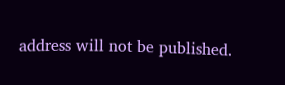address will not be published.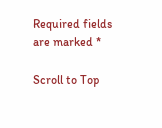Required fields are marked *

Scroll to Top